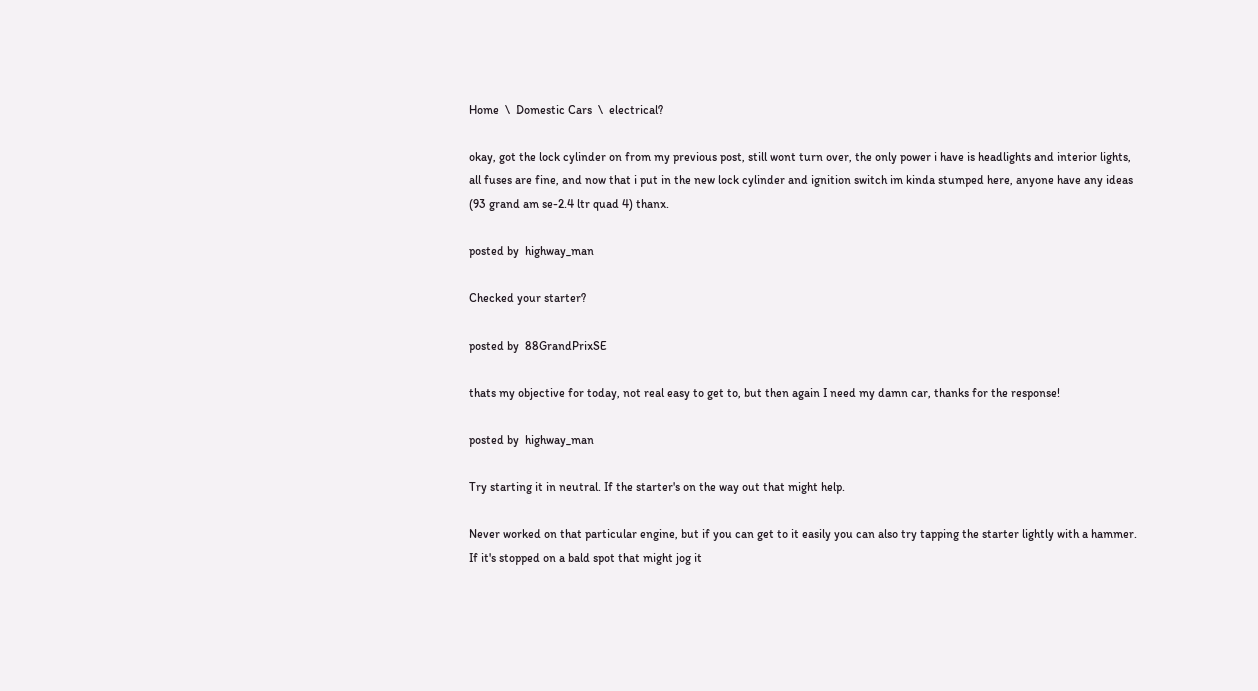Home  \  Domestic Cars  \  electrical?

okay, got the lock cylinder on from my previous post, still wont turn over, the only power i have is headlights and interior lights, all fuses are fine, and now that i put in the new lock cylinder and ignition switch im kinda stumped here, anyone have any ideas (93 grand am se-2.4 ltr quad 4) thanx.

posted by  highway_man

Checked your starter?

posted by  88GrandPrixSE

thats my objective for today, not real easy to get to, but then again I need my damn car, thanks for the response!

posted by  highway_man

Try starting it in neutral. If the starter's on the way out that might help.

Never worked on that particular engine, but if you can get to it easily you can also try tapping the starter lightly with a hammer. If it's stopped on a bald spot that might jog it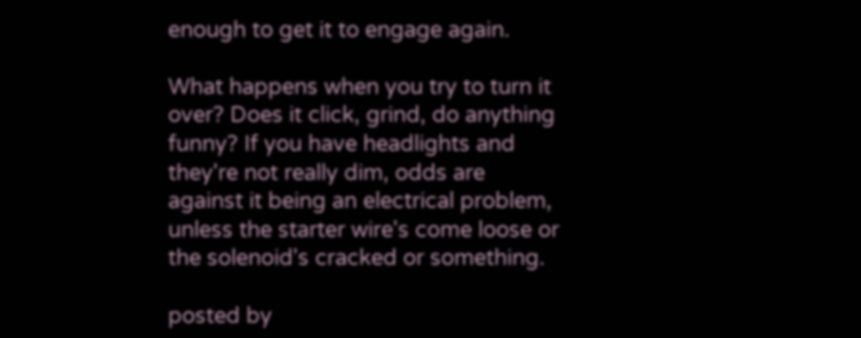enough to get it to engage again.

What happens when you try to turn it over? Does it click, grind, do anything funny? If you have headlights and they're not really dim, odds are against it being an electrical problem, unless the starter wire's come loose or the solenoid's cracked or something.

posted by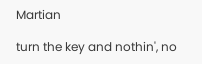Martian

turn the key and nothin', no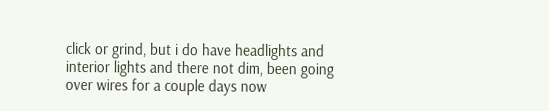click or grind, but i do have headlights and interior lights and there not dim, been going over wires for a couple days now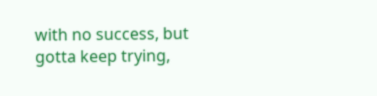with no success, but gotta keep trying,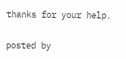thanks for your help.

posted by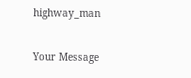highway_man

Your Message